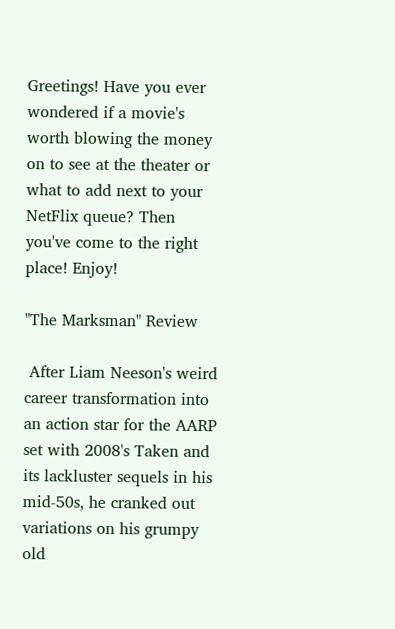Greetings! Have you ever wondered if a movie's worth blowing the money on to see at the theater or what to add next to your NetFlix queue? Then you've come to the right place! Enjoy!

"The Marksman" Review

 After Liam Neeson's weird career transformation into an action star for the AARP set with 2008's Taken and its lackluster sequels in his mid-50s, he cranked out variations on his grumpy old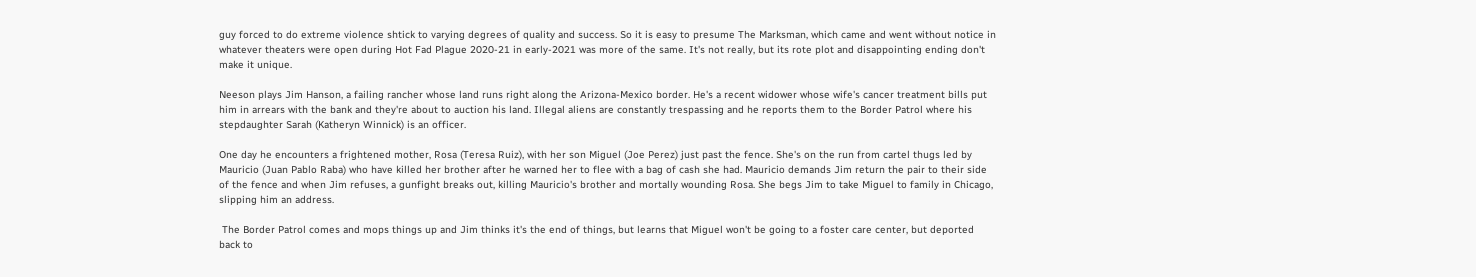guy forced to do extreme violence shtick to varying degrees of quality and success. So it is easy to presume The Marksman, which came and went without notice in whatever theaters were open during Hot Fad Plague 2020-21 in early-2021 was more of the same. It's not really, but its rote plot and disappointing ending don't make it unique.

Neeson plays Jim Hanson, a failing rancher whose land runs right along the Arizona-Mexico border. He's a recent widower whose wife's cancer treatment bills put him in arrears with the bank and they're about to auction his land. Illegal aliens are constantly trespassing and he reports them to the Border Patrol where his stepdaughter Sarah (Katheryn Winnick) is an officer.

One day he encounters a frightened mother, Rosa (Teresa Ruiz), with her son Miguel (Joe Perez) just past the fence. She's on the run from cartel thugs led by Mauricio (Juan Pablo Raba) who have killed her brother after he warned her to flee with a bag of cash she had. Mauricio demands Jim return the pair to their side of the fence and when Jim refuses, a gunfight breaks out, killing Mauricio's brother and mortally wounding Rosa. She begs Jim to take Miguel to family in Chicago, slipping him an address.

 The Border Patrol comes and mops things up and Jim thinks it's the end of things, but learns that Miguel won't be going to a foster care center, but deported back to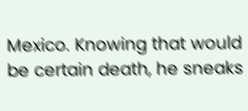Mexico. Knowing that would be certain death, he sneaks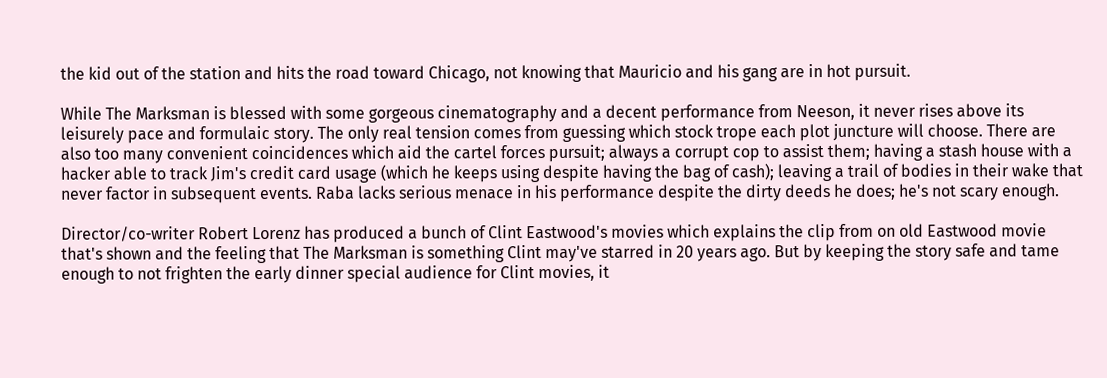the kid out of the station and hits the road toward Chicago, not knowing that Mauricio and his gang are in hot pursuit.

While The Marksman is blessed with some gorgeous cinematography and a decent performance from Neeson, it never rises above its leisurely pace and formulaic story. The only real tension comes from guessing which stock trope each plot juncture will choose. There are also too many convenient coincidences which aid the cartel forces pursuit; always a corrupt cop to assist them; having a stash house with a hacker able to track Jim's credit card usage (which he keeps using despite having the bag of cash); leaving a trail of bodies in their wake that never factor in subsequent events. Raba lacks serious menace in his performance despite the dirty deeds he does; he's not scary enough.

Director/co-writer Robert Lorenz has produced a bunch of Clint Eastwood's movies which explains the clip from on old Eastwood movie that's shown and the feeling that The Marksman is something Clint may've starred in 20 years ago. But by keeping the story safe and tame enough to not frighten the early dinner special audience for Clint movies, it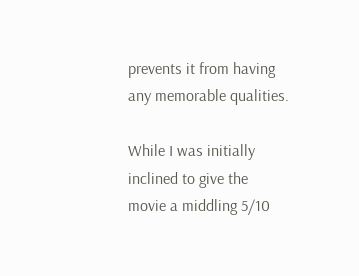prevents it from having any memorable qualities.

While I was initially inclined to give the movie a middling 5/10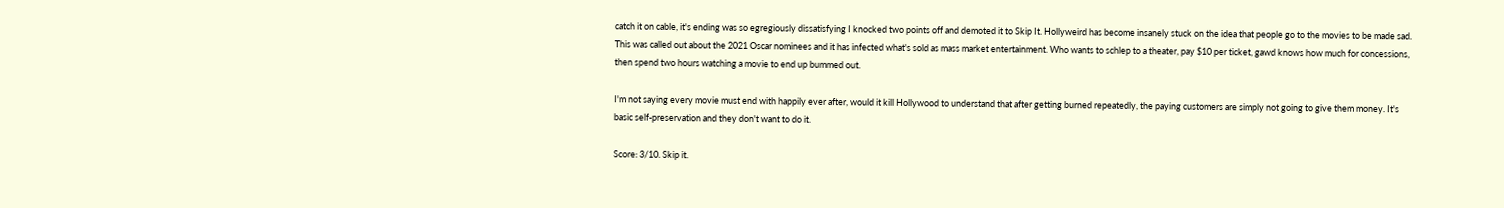catch it on cable, it's ending was so egregiously dissatisfying I knocked two points off and demoted it to Skip It. Hollyweird has become insanely stuck on the idea that people go to the movies to be made sad. This was called out about the 2021 Oscar nominees and it has infected what's sold as mass market entertainment. Who wants to schlep to a theater, pay $10 per ticket, gawd knows how much for concessions, then spend two hours watching a movie to end up bummed out.

I'm not saying every movie must end with happily ever after, would it kill Hollywood to understand that after getting burned repeatedly, the paying customers are simply not going to give them money. It's basic self-preservation and they don't want to do it.

Score: 3/10. Skip it.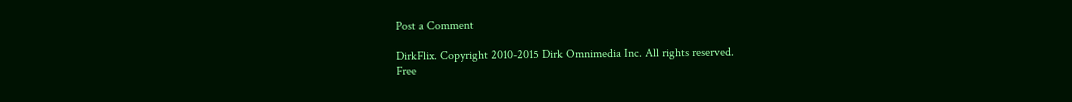Post a Comment

DirkFlix. Copyright 2010-2015 Dirk Omnimedia Inc. All rights reserved.
Free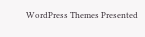WordPress Themes Presented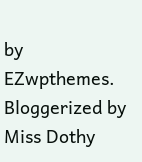by EZwpthemes.
Bloggerized by Miss Dothy